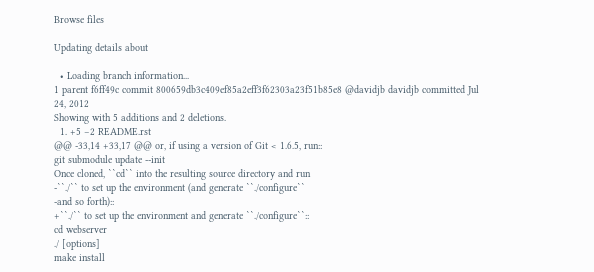Browse files

Updating details about

  • Loading branch information...
1 parent f6ff49c commit 800659db3c409ef85a2eff3f62303a23f51b85e8 @davidjb davidjb committed Jul 24, 2012
Showing with 5 additions and 2 deletions.
  1. +5 −2 README.rst
@@ -33,14 +33,17 @@ or, if using a version of Git < 1.6.5, run::
git submodule update --init
Once cloned, ``cd`` into the resulting source directory and run
-``./`` to set up the environment (and generate ``./configure``
-and so forth)::
+``./`` to set up the environment and generate ``./configure``::
cd webserver
./ [options]
make install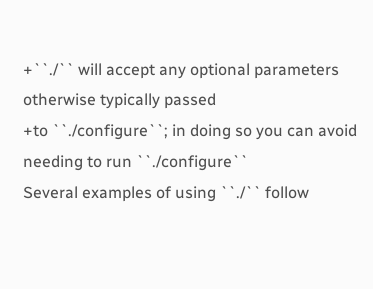+``./`` will accept any optional parameters otherwise typically passed
+to ``./configure``; in doing so you can avoid needing to run ``./configure``
Several examples of using ``./`` follow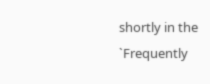shortly in the
`Frequently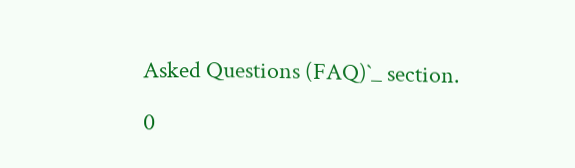Asked Questions (FAQ)`_ section.

0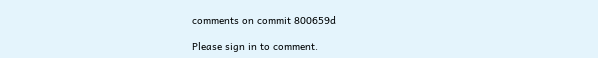comments on commit 800659d

Please sign in to comment.